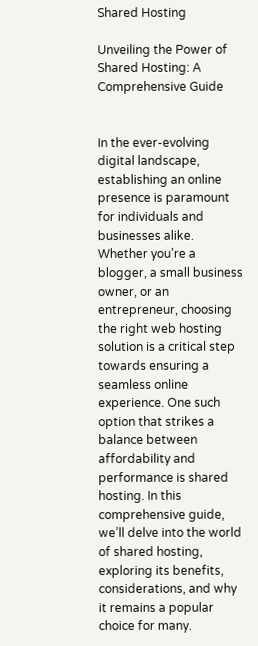Shared Hosting

Unveiling the Power of Shared Hosting: A Comprehensive Guide


In the ever-evolving digital landscape, establishing an online presence is paramount for individuals and businesses alike. Whether you’re a blogger, a small business owner, or an entrepreneur, choosing the right web hosting solution is a critical step towards ensuring a seamless online experience. One such option that strikes a balance between affordability and performance is shared hosting. In this comprehensive guide, we’ll delve into the world of shared hosting, exploring its benefits, considerations, and why it remains a popular choice for many.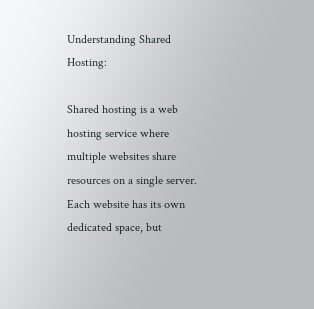Understanding Shared Hosting:

Shared hosting is a web hosting service where multiple websites share resources on a single server. Each website has its own dedicated space, but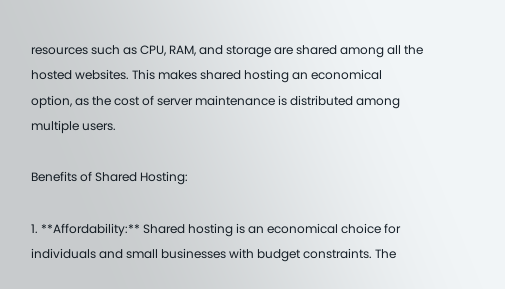resources such as CPU, RAM, and storage are shared among all the hosted websites. This makes shared hosting an economical option, as the cost of server maintenance is distributed among multiple users.

Benefits of Shared Hosting:

1. **Affordability:** Shared hosting is an economical choice for individuals and small businesses with budget constraints. The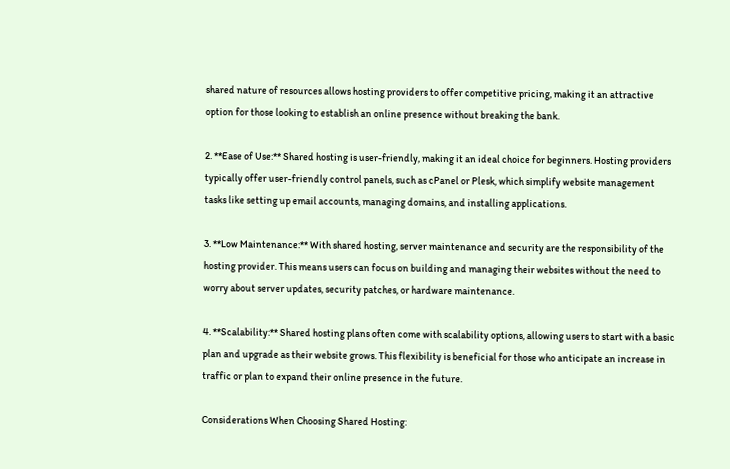shared nature of resources allows hosting providers to offer competitive pricing, making it an attractive option for those looking to establish an online presence without breaking the bank.

2. **Ease of Use:** Shared hosting is user-friendly, making it an ideal choice for beginners. Hosting providers typically offer user-friendly control panels, such as cPanel or Plesk, which simplify website management tasks like setting up email accounts, managing domains, and installing applications.

3. **Low Maintenance:** With shared hosting, server maintenance and security are the responsibility of the hosting provider. This means users can focus on building and managing their websites without the need to worry about server updates, security patches, or hardware maintenance.

4. **Scalability:** Shared hosting plans often come with scalability options, allowing users to start with a basic plan and upgrade as their website grows. This flexibility is beneficial for those who anticipate an increase in traffic or plan to expand their online presence in the future.

Considerations When Choosing Shared Hosting: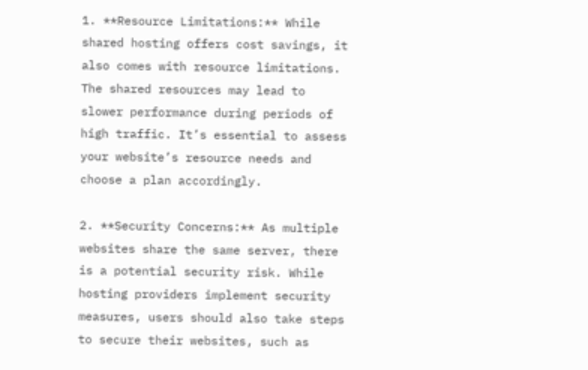1. **Resource Limitations:** While shared hosting offers cost savings, it also comes with resource limitations. The shared resources may lead to slower performance during periods of high traffic. It’s essential to assess your website’s resource needs and choose a plan accordingly.

2. **Security Concerns:** As multiple websites share the same server, there is a potential security risk. While hosting providers implement security measures, users should also take steps to secure their websites, such as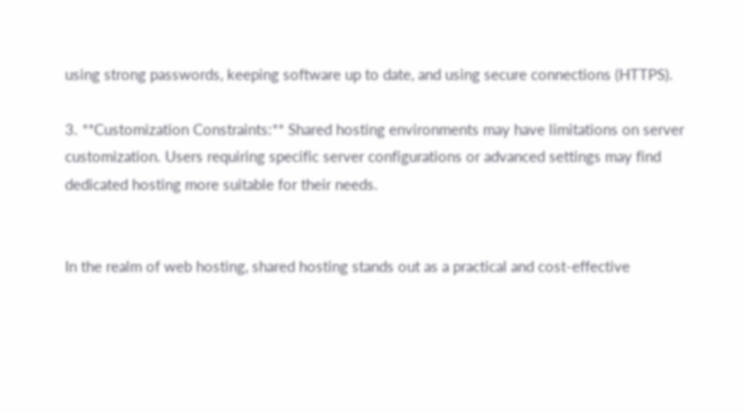using strong passwords, keeping software up to date, and using secure connections (HTTPS).

3. **Customization Constraints:** Shared hosting environments may have limitations on server customization. Users requiring specific server configurations or advanced settings may find dedicated hosting more suitable for their needs.


In the realm of web hosting, shared hosting stands out as a practical and cost-effective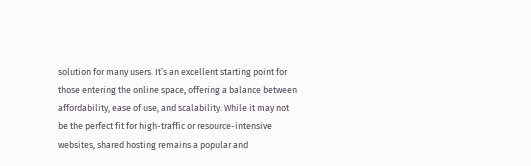solution for many users. It’s an excellent starting point for those entering the online space, offering a balance between affordability, ease of use, and scalability. While it may not be the perfect fit for high-traffic or resource-intensive websites, shared hosting remains a popular and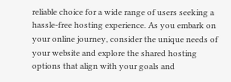reliable choice for a wide range of users seeking a hassle-free hosting experience. As you embark on your online journey, consider the unique needs of your website and explore the shared hosting options that align with your goals and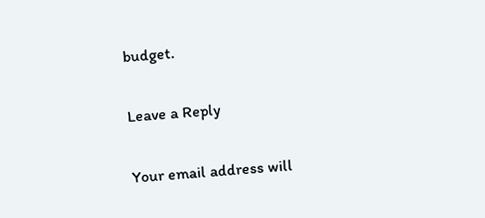budget.

Leave a Reply

Your email address will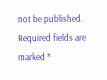not be published. Required fields are marked *